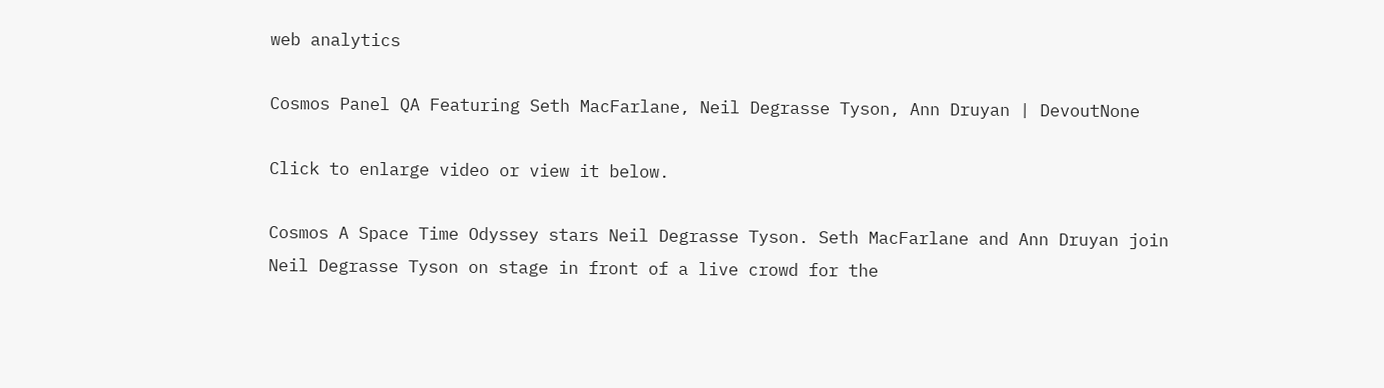web analytics

Cosmos Panel QA Featuring Seth MacFarlane, Neil Degrasse Tyson, Ann Druyan | DevoutNone

Click to enlarge video or view it below.

Cosmos A Space Time Odyssey stars Neil Degrasse Tyson. Seth MacFarlane and Ann Druyan join Neil Degrasse Tyson on stage in front of a live crowd for the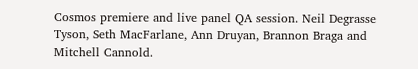Cosmos premiere and live panel QA session. Neil Degrasse Tyson, Seth MacFarlane, Ann Druyan, Brannon Braga and Mitchell Cannold.